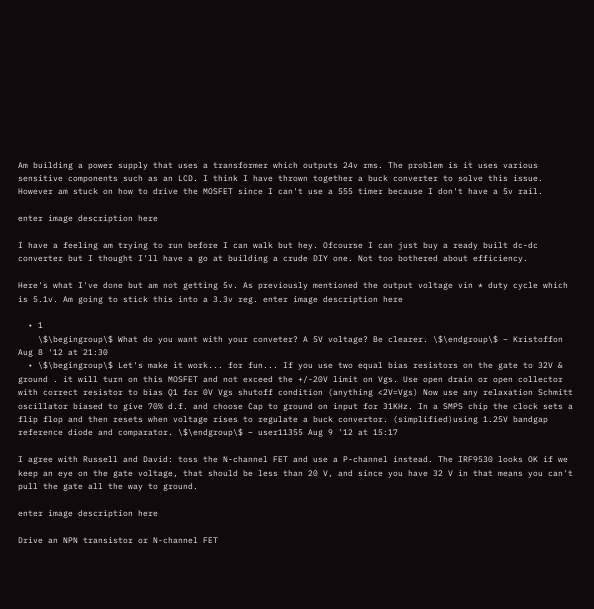Am building a power supply that uses a transformer which outputs 24v rms. The problem is it uses various sensitive components such as an LCD. I think I have thrown together a buck converter to solve this issue. However am stuck on how to drive the MOSFET since I can't use a 555 timer because I don't have a 5v rail.

enter image description here

I have a feeling am trying to run before I can walk but hey. Ofcourse I can just buy a ready built dc-dc converter but I thought I'll have a go at building a crude DIY one. Not too bothered about efficiency.

Here's what I've done but am not getting 5v. As previously mentioned the output voltage vin * duty cycle which is 5.1v. Am going to stick this into a 3.3v reg. enter image description here

  • 1
    \$\begingroup\$ What do you want with your conveter? A 5V voltage? Be clearer. \$\endgroup\$ – Kristoffon Aug 8 '12 at 21:30
  • \$\begingroup\$ Let's make it work... for fun... If you use two equal bias resistors on the gate to 32V & ground . it will turn on this MOSFET and not exceed the +/-20V limit on Vgs. Use open drain or open collector with correct resistor to bias Q1 for 0V Vgs shutoff condition (anything <2V=Vgs) Now use any relaxation Schmitt oscillator biased to give 70% d.f. and choose Cap to ground on input for 31KHz. In a SMPS chip the clock sets a flip flop and then resets when voltage rises to regulate a buck convertor. (simplified)using 1.25V bandgap reference diode and comparator. \$\endgroup\$ – user11355 Aug 9 '12 at 15:17

I agree with Russell and David: toss the N-channel FET and use a P-channel instead. The IRF9530 looks OK if we keep an eye on the gate voltage, that should be less than 20 V, and since you have 32 V in that means you can't pull the gate all the way to ground.

enter image description here

Drive an NPN transistor or N-channel FET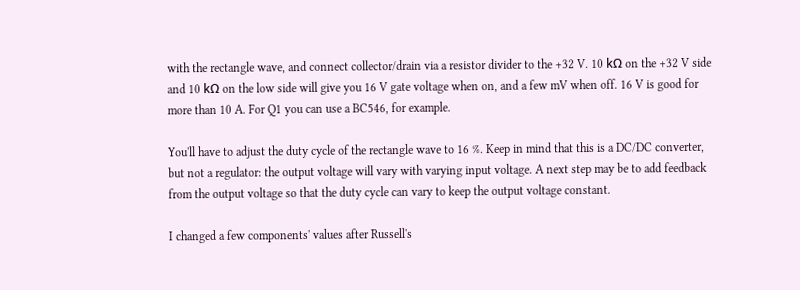with the rectangle wave, and connect collector/drain via a resistor divider to the +32 V. 10 kΩ on the +32 V side and 10 kΩ on the low side will give you 16 V gate voltage when on, and a few mV when off. 16 V is good for more than 10 A. For Q1 you can use a BC546, for example.

You'll have to adjust the duty cycle of the rectangle wave to 16 %. Keep in mind that this is a DC/DC converter, but not a regulator: the output voltage will vary with varying input voltage. A next step may be to add feedback from the output voltage so that the duty cycle can vary to keep the output voltage constant.

I changed a few components' values after Russell's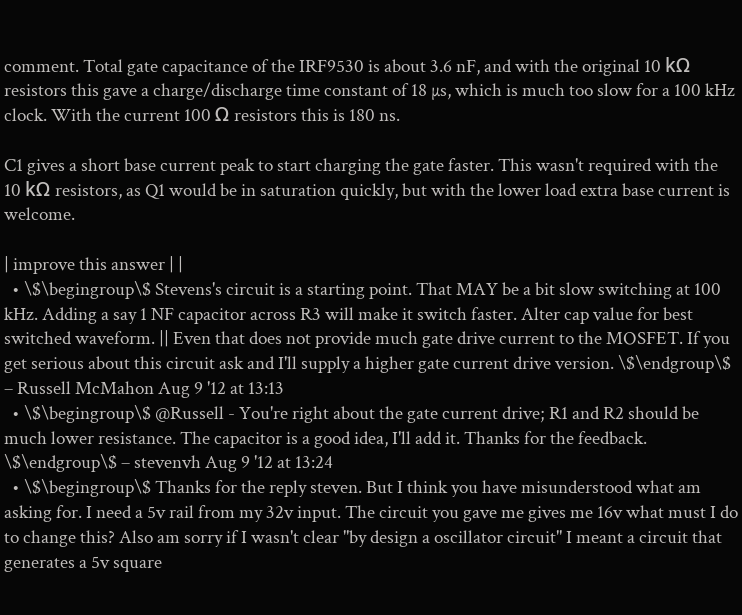comment. Total gate capacitance of the IRF9530 is about 3.6 nF, and with the original 10 kΩ resistors this gave a charge/discharge time constant of 18 µs, which is much too slow for a 100 kHz clock. With the current 100 Ω resistors this is 180 ns.

C1 gives a short base current peak to start charging the gate faster. This wasn't required with the 10 kΩ resistors, as Q1 would be in saturation quickly, but with the lower load extra base current is welcome.

| improve this answer | |
  • \$\begingroup\$ Stevens's circuit is a starting point. That MAY be a bit slow switching at 100 kHz. Adding a say 1 NF capacitor across R3 will make it switch faster. Alter cap value for best switched waveform. || Even that does not provide much gate drive current to the MOSFET. If you get serious about this circuit ask and I'll supply a higher gate current drive version. \$\endgroup\$ – Russell McMahon Aug 9 '12 at 13:13
  • \$\begingroup\$ @Russell - You're right about the gate current drive; R1 and R2 should be much lower resistance. The capacitor is a good idea, I'll add it. Thanks for the feedback. \$\endgroup\$ – stevenvh Aug 9 '12 at 13:24
  • \$\begingroup\$ Thanks for the reply steven. But I think you have misunderstood what am asking for. I need a 5v rail from my 32v input. The circuit you gave me gives me 16v what must I do to change this? Also am sorry if I wasn't clear "by design a oscillator circuit" I meant a circuit that generates a 5v square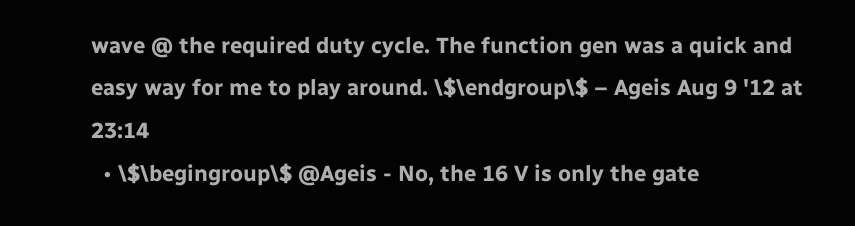wave @ the required duty cycle. The function gen was a quick and easy way for me to play around. \$\endgroup\$ – Ageis Aug 9 '12 at 23:14
  • \$\begingroup\$ @Ageis - No, the 16 V is only the gate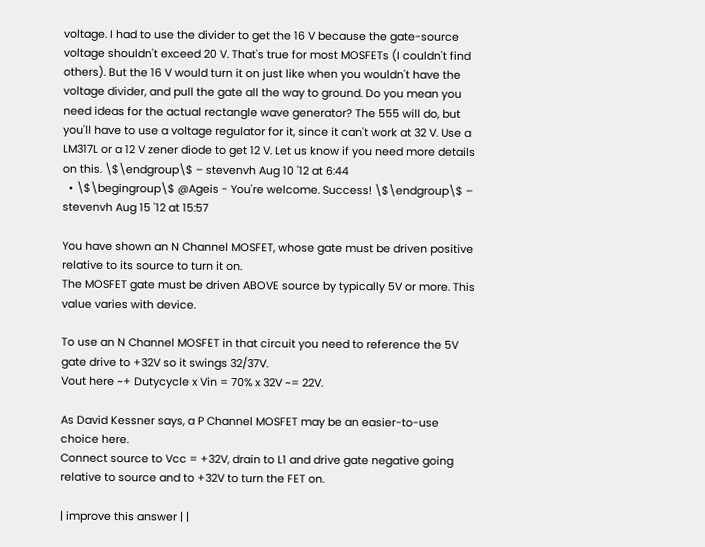voltage. I had to use the divider to get the 16 V because the gate-source voltage shouldn't exceed 20 V. That's true for most MOSFETs (I couldn't find others). But the 16 V would turn it on just like when you wouldn't have the voltage divider, and pull the gate all the way to ground. Do you mean you need ideas for the actual rectangle wave generator? The 555 will do, but you'll have to use a voltage regulator for it, since it can't work at 32 V. Use a LM317L or a 12 V zener diode to get 12 V. Let us know if you need more details on this. \$\endgroup\$ – stevenvh Aug 10 '12 at 6:44
  • \$\begingroup\$ @Ageis - You're welcome. Success! \$\endgroup\$ – stevenvh Aug 15 '12 at 15:57

You have shown an N Channel MOSFET, whose gate must be driven positive relative to its source to turn it on.
The MOSFET gate must be driven ABOVE source by typically 5V or more. This value varies with device.

To use an N Channel MOSFET in that circuit you need to reference the 5V gate drive to +32V so it swings 32/37V.
Vout here ~+ Dutycycle x Vin = 70% x 32V ~= 22V.

As David Kessner says, a P Channel MOSFET may be an easier-to-use choice here.
Connect source to Vcc = +32V, drain to L1 and drive gate negative going relative to source and to +32V to turn the FET on.

| improve this answer | |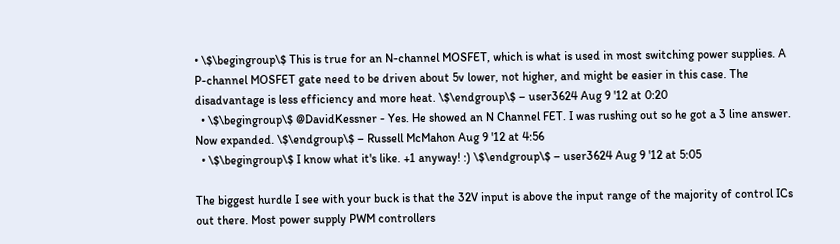• \$\begingroup\$ This is true for an N-channel MOSFET, which is what is used in most switching power supplies. A P-channel MOSFET gate need to be driven about 5v lower, not higher, and might be easier in this case. The disadvantage is less efficiency and more heat. \$\endgroup\$ – user3624 Aug 9 '12 at 0:20
  • \$\begingroup\$ @DavidKessner - Yes. He showed an N Channel FET. I was rushing out so he got a 3 line answer. Now expanded. \$\endgroup\$ – Russell McMahon Aug 9 '12 at 4:56
  • \$\begingroup\$ I know what it's like. +1 anyway! :) \$\endgroup\$ – user3624 Aug 9 '12 at 5:05

The biggest hurdle I see with your buck is that the 32V input is above the input range of the majority of control ICs out there. Most power supply PWM controllers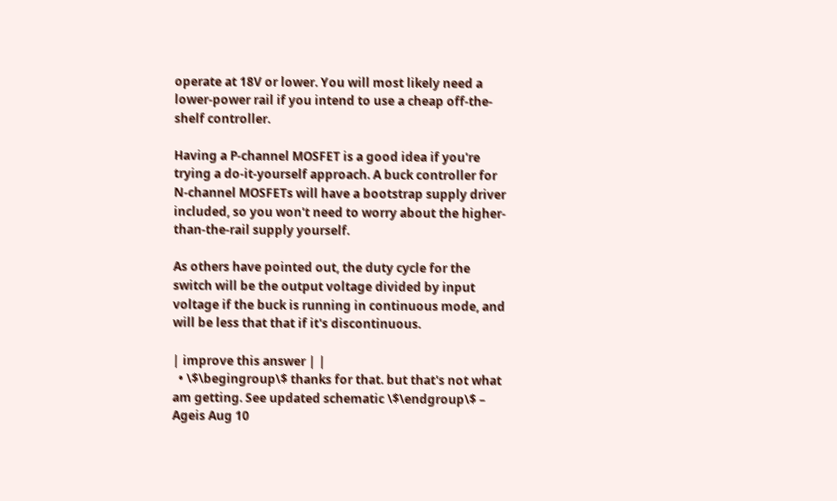operate at 18V or lower. You will most likely need a lower-power rail if you intend to use a cheap off-the-shelf controller.

Having a P-channel MOSFET is a good idea if you're trying a do-it-yourself approach. A buck controller for N-channel MOSFETs will have a bootstrap supply driver included, so you won't need to worry about the higher-than-the-rail supply yourself.

As others have pointed out, the duty cycle for the switch will be the output voltage divided by input voltage if the buck is running in continuous mode, and will be less that that if it's discontinuous.

| improve this answer | |
  • \$\begingroup\$ thanks for that. but that's not what am getting. See updated schematic \$\endgroup\$ – Ageis Aug 10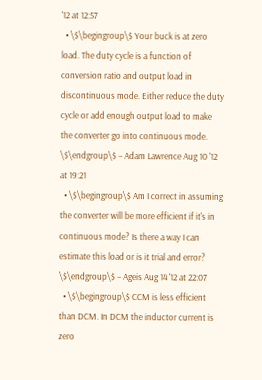'12 at 12:57
  • \$\begingroup\$ Your buck is at zero load. The duty cycle is a function of conversion ratio and output load in discontinuous mode. Either reduce the duty cycle or add enough output load to make the converter go into continuous mode. \$\endgroup\$ – Adam Lawrence Aug 10 '12 at 19:21
  • \$\begingroup\$ Am I correct in assuming the converter will be more efficient if it's in continuous mode? Is there a way I can estimate this load or is it trial and error? \$\endgroup\$ – Ageis Aug 14 '12 at 22:07
  • \$\begingroup\$ CCM is less efficient than DCM. In DCM the inductor current is zero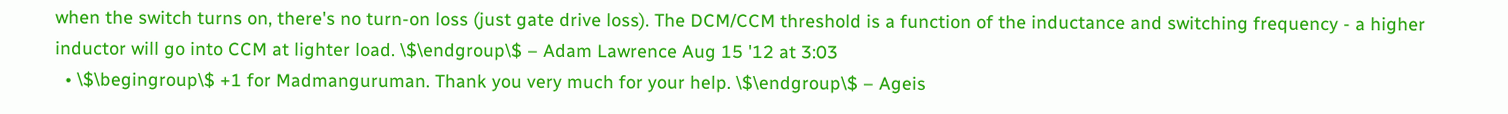when the switch turns on, there's no turn-on loss (just gate drive loss). The DCM/CCM threshold is a function of the inductance and switching frequency - a higher inductor will go into CCM at lighter load. \$\endgroup\$ – Adam Lawrence Aug 15 '12 at 3:03
  • \$\begingroup\$ +1 for Madmanguruman. Thank you very much for your help. \$\endgroup\$ – Ageis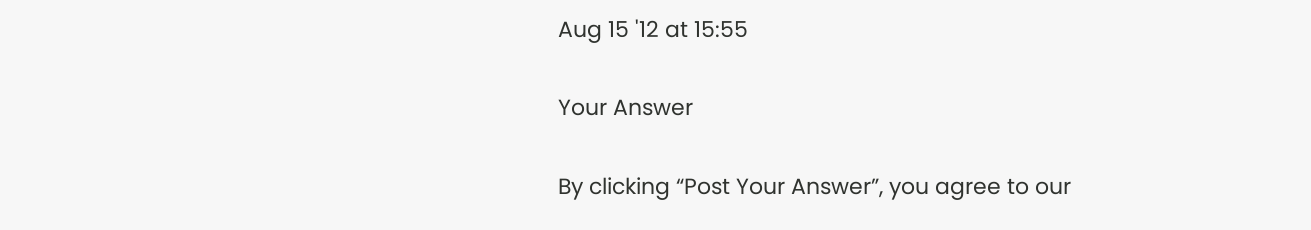Aug 15 '12 at 15:55

Your Answer

By clicking “Post Your Answer”, you agree to our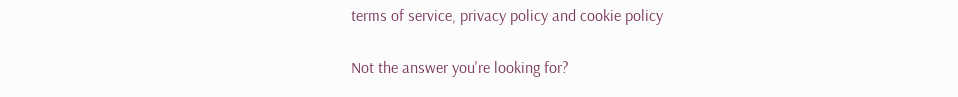terms of service, privacy policy and cookie policy

Not the answer you're looking for?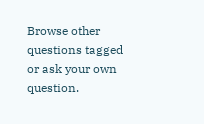Browse other questions tagged or ask your own question.